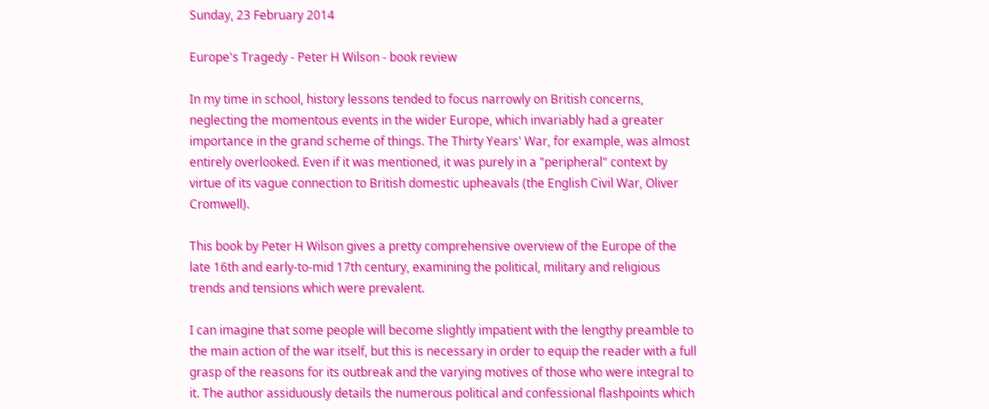Sunday, 23 February 2014

Europe's Tragedy - Peter H Wilson - book review

In my time in school, history lessons tended to focus narrowly on British concerns, neglecting the momentous events in the wider Europe, which invariably had a greater importance in the grand scheme of things. The Thirty Years' War, for example, was almost entirely overlooked. Even if it was mentioned, it was purely in a "peripheral" context by virtue of its vague connection to British domestic upheavals (the English Civil War, Oliver Cromwell).

This book by Peter H Wilson gives a pretty comprehensive overview of the Europe of the late 16th and early-to-mid 17th century, examining the political, military and religious trends and tensions which were prevalent.

I can imagine that some people will become slightly impatient with the lengthy preamble to the main action of the war itself, but this is necessary in order to equip the reader with a full grasp of the reasons for its outbreak and the varying motives of those who were integral to it. The author assiduously details the numerous political and confessional flashpoints which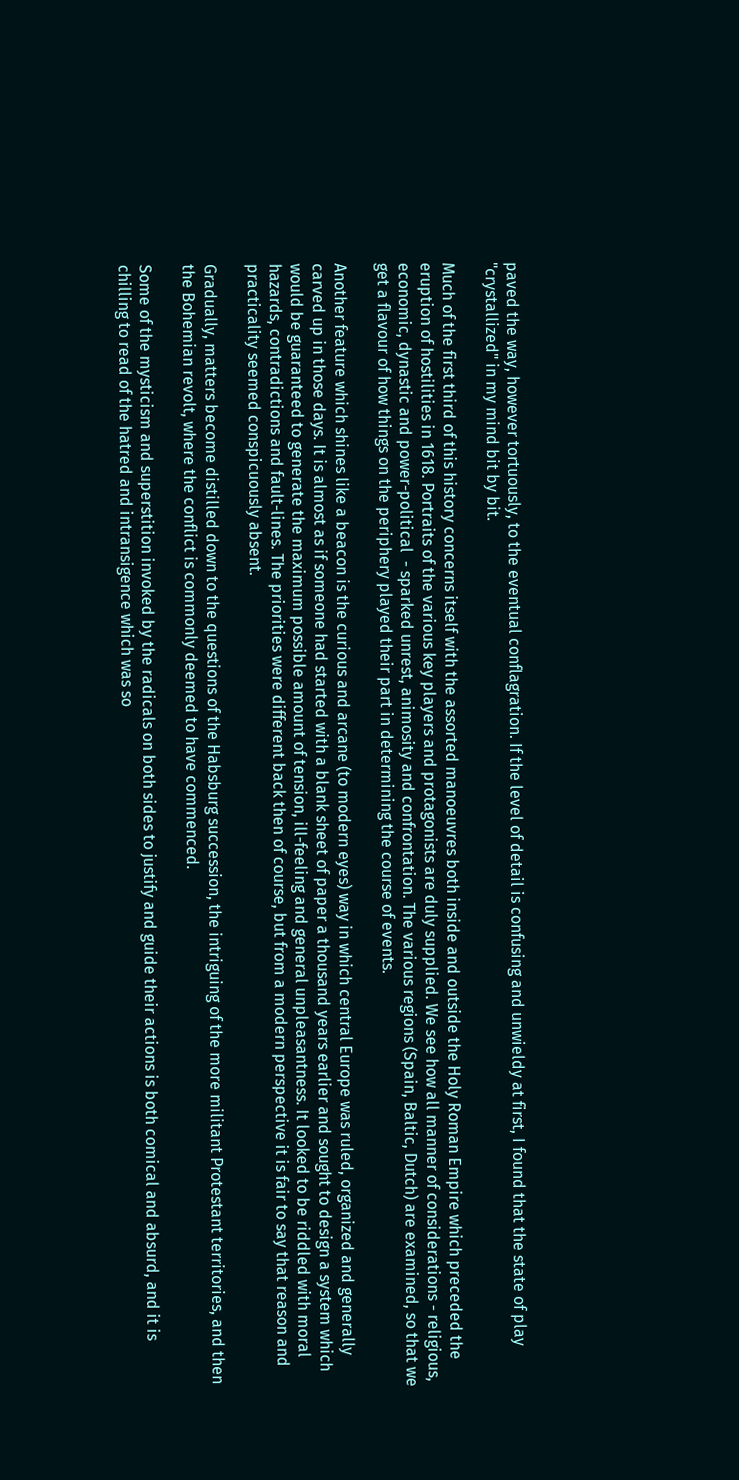paved the way, however tortuously, to the eventual conflagration. If the level of detail is confusing and unwieldy at first, I found that the state of play "crystallized" in my mind bit by bit.

Much of the first third of this history concerns itself with the assorted manoeuvres both inside and outside the Holy Roman Empire which preceded the eruption of hostilities in 1618. Portraits of the various key players and protagonists are duly supplied. We see how all manner of considerations - religious, economic, dynastic and power-political  - sparked unrest, animosity and confrontation. The various regions (Spain, Baltic, Dutch) are examined, so that we get a flavour of how things on the periphery played their part in determining the course of events.

Another feature which shines like a beacon is the curious and arcane (to modern eyes) way in which central Europe was ruled, organized and generally carved up in those days. It is almost as if someone had started with a blank sheet of paper a thousand years earlier and sought to design a system which would be guaranteed to generate the maximum possible amount of tension, ill-feeling and general unpleasantness. It looked to be riddled with moral hazards, contradictions and fault-lines. The priorities were different back then of course, but from a modern perspective it is fair to say that reason and practicality seemed conspicuously absent.

Gradually, matters become distilled down to the questions of the Habsburg succession, the intriguing of the more militant Protestant territories, and then the Bohemian revolt, where the conflict is commonly deemed to have commenced.

Some of the mysticism and superstition invoked by the radicals on both sides to justify and guide their actions is both comical and absurd, and it is chilling to read of the hatred and intransigence which was so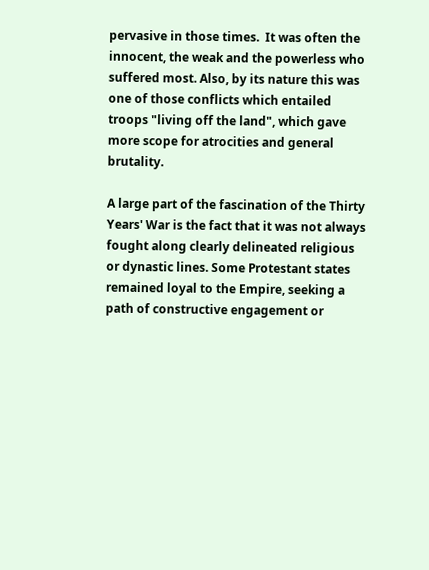pervasive in those times.  It was often the innocent, the weak and the powerless who suffered most. Also, by its nature this was one of those conflicts which entailed troops "living off the land", which gave more scope for atrocities and general brutality.

A large part of the fascination of the Thirty Years' War is the fact that it was not always fought along clearly delineated religious or dynastic lines. Some Protestant states remained loyal to the Empire, seeking a path of constructive engagement or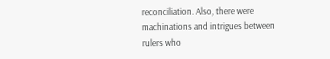reconciliation. Also, there were machinations and intrigues between rulers who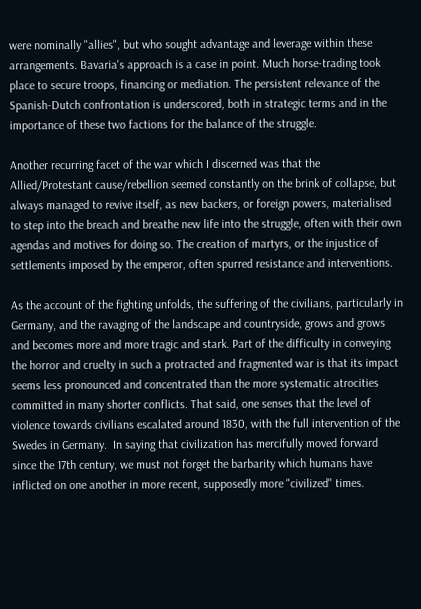were nominally "allies", but who sought advantage and leverage within these arrangements. Bavaria's approach is a case in point. Much horse-trading took place to secure troops, financing or mediation. The persistent relevance of the Spanish-Dutch confrontation is underscored, both in strategic terms and in the importance of these two factions for the balance of the struggle.

Another recurring facet of the war which I discerned was that the Allied/Protestant cause/rebellion seemed constantly on the brink of collapse, but always managed to revive itself, as new backers, or foreign powers, materialised to step into the breach and breathe new life into the struggle, often with their own agendas and motives for doing so. The creation of martyrs, or the injustice of settlements imposed by the emperor, often spurred resistance and interventions.

As the account of the fighting unfolds, the suffering of the civilians, particularly in Germany, and the ravaging of the landscape and countryside, grows and grows and becomes more and more tragic and stark. Part of the difficulty in conveying the horror and cruelty in such a protracted and fragmented war is that its impact seems less pronounced and concentrated than the more systematic atrocities committed in many shorter conflicts. That said, one senses that the level of violence towards civilians escalated around 1830, with the full intervention of the Swedes in Germany.  In saying that civilization has mercifully moved forward since the 17th century, we must not forget the barbarity which humans have inflicted on one another in more recent, supposedly more "civilized" times.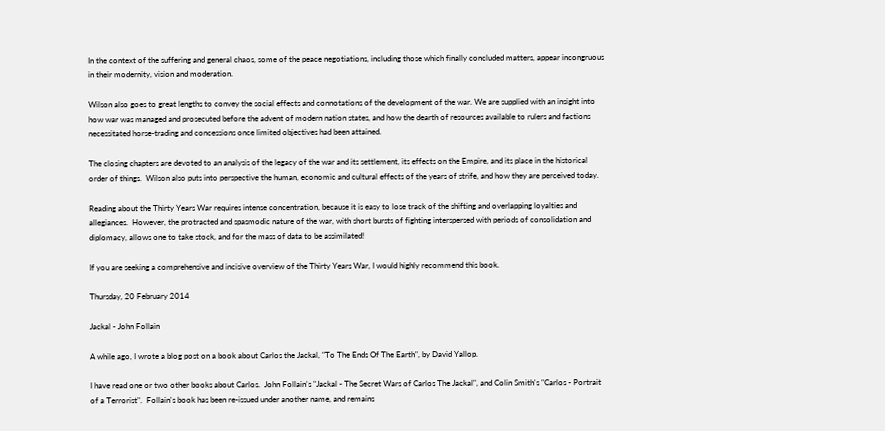In the context of the suffering and general chaos, some of the peace negotiations, including those which finally concluded matters, appear incongruous in their modernity, vision and moderation.

Wilson also goes to great lengths to convey the social effects and connotations of the development of the war. We are supplied with an insight into how war was managed and prosecuted before the advent of modern nation states, and how the dearth of resources available to rulers and factions necessitated horse-trading and concessions once limited objectives had been attained.

The closing chapters are devoted to an analysis of the legacy of the war and its settlement, its effects on the Empire, and its place in the historical order of things.  Wilson also puts into perspective the human, economic and cultural effects of the years of strife, and how they are perceived today.

Reading about the Thirty Years War requires intense concentration, because it is easy to lose track of the shifting and overlapping loyalties and allegiances.  However, the protracted and spasmodic nature of the war, with short bursts of fighting interspersed with periods of consolidation and diplomacy, allows one to take stock, and for the mass of data to be assimilated!

If you are seeking a comprehensive and incisive overview of the Thirty Years War, I would highly recommend this book.

Thursday, 20 February 2014

Jackal - John Follain

A while ago, I wrote a blog post on a book about Carlos the Jackal, "To The Ends Of The Earth", by David Yallop.

I have read one or two other books about Carlos.  John Follain's "Jackal - The Secret Wars of Carlos The Jackal", and Colin Smith's "Carlos - Portrait of a Terrorist".  Follain's book has been re-issued under another name, and remains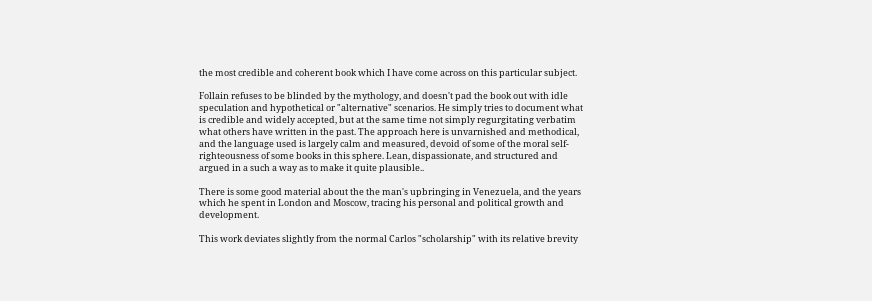the most credible and coherent book which I have come across on this particular subject.

Follain refuses to be blinded by the mythology, and doesn't pad the book out with idle speculation and hypothetical or "alternative" scenarios. He simply tries to document what is credible and widely accepted, but at the same time not simply regurgitating verbatim what others have written in the past. The approach here is unvarnished and methodical, and the language used is largely calm and measured, devoid of some of the moral self-righteousness of some books in this sphere. Lean, dispassionate, and structured and argued in a such a way as to make it quite plausible..

There is some good material about the the man's upbringing in Venezuela, and the years which he spent in London and Moscow, tracing his personal and political growth and development.

This work deviates slightly from the normal Carlos "scholarship" with its relative brevity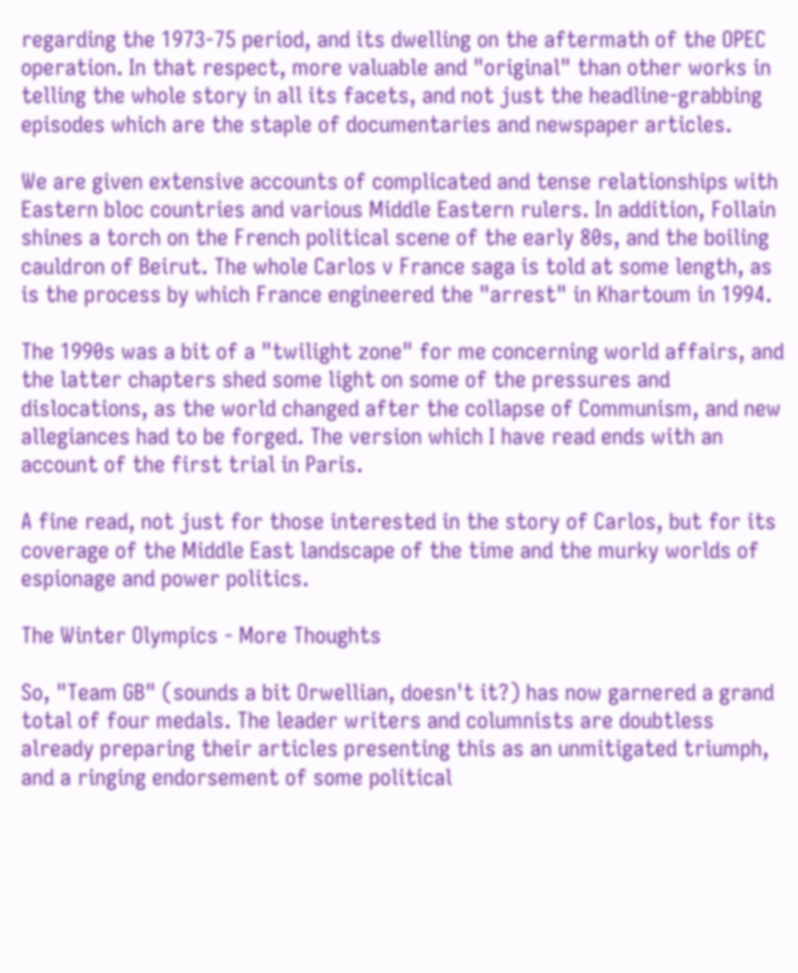regarding the 1973-75 period, and its dwelling on the aftermath of the OPEC operation. In that respect, more valuable and "original" than other works in telling the whole story in all its facets, and not just the headline-grabbing episodes which are the staple of documentaries and newspaper articles.

We are given extensive accounts of complicated and tense relationships with Eastern bloc countries and various Middle Eastern rulers. In addition, Follain shines a torch on the French political scene of the early 80s, and the boiling cauldron of Beirut. The whole Carlos v France saga is told at some length, as is the process by which France engineered the "arrest" in Khartoum in 1994.

The 1990s was a bit of a "twilight zone" for me concerning world affairs, and the latter chapters shed some light on some of the pressures and dislocations, as the world changed after the collapse of Communism, and new allegiances had to be forged. The version which I have read ends with an account of the first trial in Paris.

A fine read, not just for those interested in the story of Carlos, but for its coverage of the Middle East landscape of the time and the murky worlds of espionage and power politics.

The Winter Olympics - More Thoughts

So, "Team GB" (sounds a bit Orwellian, doesn't it?) has now garnered a grand total of four medals. The leader writers and columnists are doubtless already preparing their articles presenting this as an unmitigated triumph, and a ringing endorsement of some political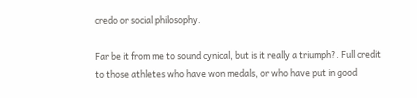credo or social philosophy.

Far be it from me to sound cynical, but is it really a triumph?. Full credit to those athletes who have won medals, or who have put in good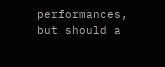performances, but should a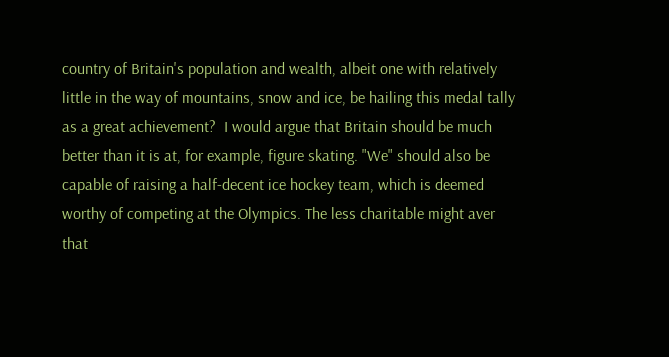country of Britain's population and wealth, albeit one with relatively little in the way of mountains, snow and ice, be hailing this medal tally as a great achievement?  I would argue that Britain should be much better than it is at, for example, figure skating. "We" should also be capable of raising a half-decent ice hockey team, which is deemed worthy of competing at the Olympics. The less charitable might aver that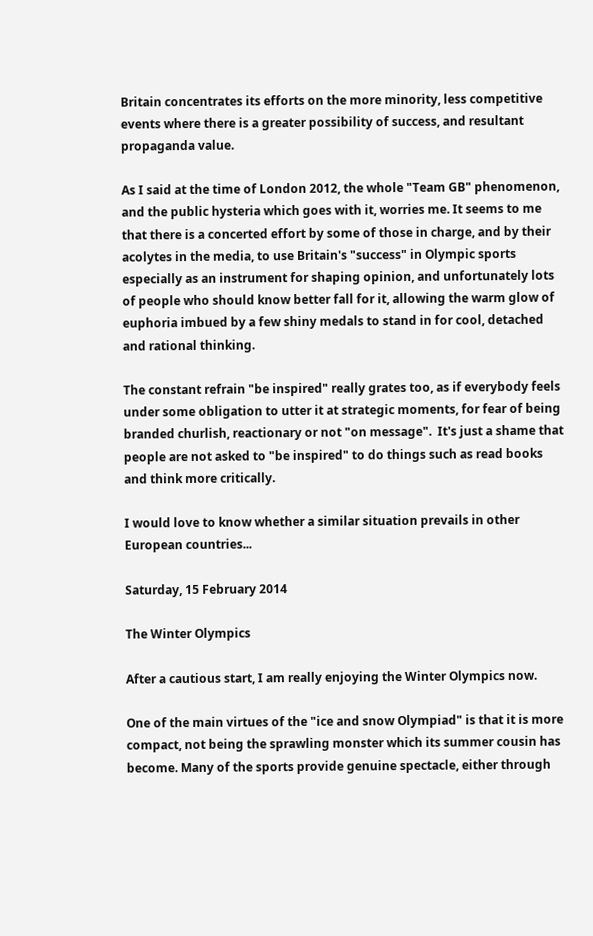Britain concentrates its efforts on the more minority, less competitive events where there is a greater possibility of success, and resultant propaganda value.

As I said at the time of London 2012, the whole "Team GB" phenomenon, and the public hysteria which goes with it, worries me. It seems to me that there is a concerted effort by some of those in charge, and by their acolytes in the media, to use Britain's "success" in Olympic sports especially as an instrument for shaping opinion, and unfortunately lots of people who should know better fall for it, allowing the warm glow of euphoria imbued by a few shiny medals to stand in for cool, detached and rational thinking.

The constant refrain "be inspired" really grates too, as if everybody feels under some obligation to utter it at strategic moments, for fear of being branded churlish, reactionary or not "on message".  It's just a shame that people are not asked to "be inspired" to do things such as read books and think more critically.

I would love to know whether a similar situation prevails in other European countries...

Saturday, 15 February 2014

The Winter Olympics

After a cautious start, I am really enjoying the Winter Olympics now.

One of the main virtues of the "ice and snow Olympiad" is that it is more compact, not being the sprawling monster which its summer cousin has become. Many of the sports provide genuine spectacle, either through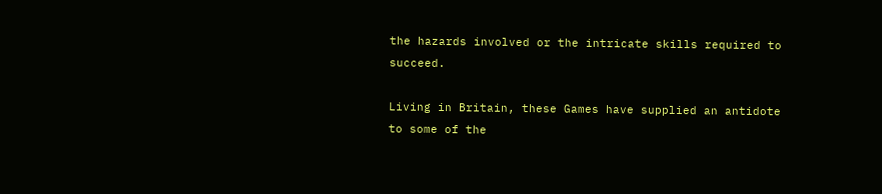the hazards involved or the intricate skills required to succeed.

Living in Britain, these Games have supplied an antidote to some of the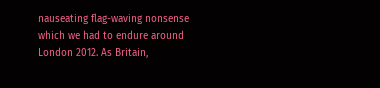nauseating flag-waving nonsense which we had to endure around London 2012. As Britain,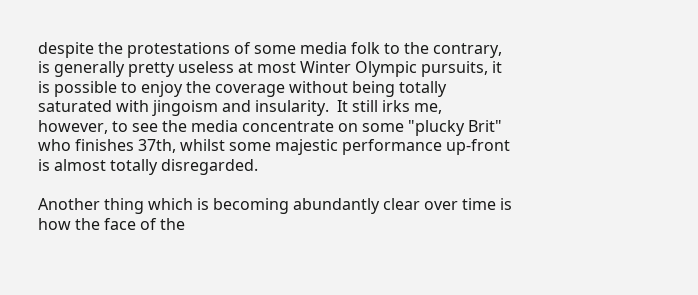despite the protestations of some media folk to the contrary, is generally pretty useless at most Winter Olympic pursuits, it is possible to enjoy the coverage without being totally saturated with jingoism and insularity.  It still irks me, however, to see the media concentrate on some "plucky Brit" who finishes 37th, whilst some majestic performance up-front is almost totally disregarded.

Another thing which is becoming abundantly clear over time is how the face of the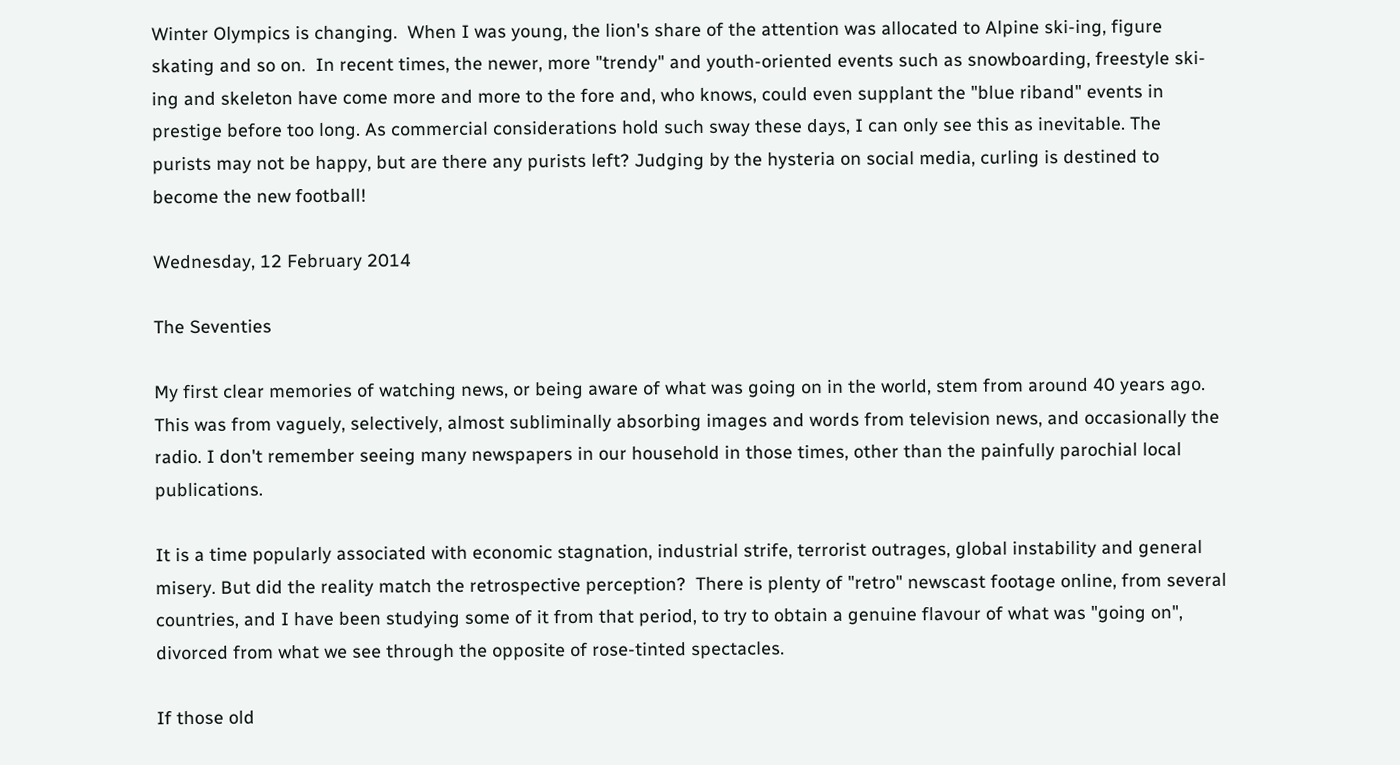Winter Olympics is changing.  When I was young, the lion's share of the attention was allocated to Alpine ski-ing, figure skating and so on.  In recent times, the newer, more "trendy" and youth-oriented events such as snowboarding, freestyle ski-ing and skeleton have come more and more to the fore and, who knows, could even supplant the "blue riband" events in prestige before too long. As commercial considerations hold such sway these days, I can only see this as inevitable. The purists may not be happy, but are there any purists left? Judging by the hysteria on social media, curling is destined to become the new football!

Wednesday, 12 February 2014

The Seventies

My first clear memories of watching news, or being aware of what was going on in the world, stem from around 40 years ago. This was from vaguely, selectively, almost subliminally absorbing images and words from television news, and occasionally the radio. I don't remember seeing many newspapers in our household in those times, other than the painfully parochial local publications.

It is a time popularly associated with economic stagnation, industrial strife, terrorist outrages, global instability and general misery. But did the reality match the retrospective perception?  There is plenty of "retro" newscast footage online, from several countries, and I have been studying some of it from that period, to try to obtain a genuine flavour of what was "going on", divorced from what we see through the opposite of rose-tinted spectacles.

If those old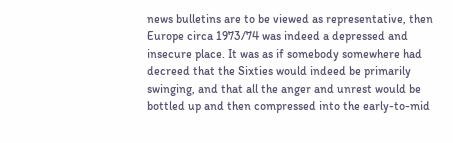news bulletins are to be viewed as representative, then Europe circa 1973/74 was indeed a depressed and insecure place. It was as if somebody somewhere had decreed that the Sixties would indeed be primarily swinging, and that all the anger and unrest would be bottled up and then compressed into the early-to-mid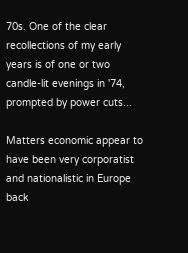70s. One of the clear recollections of my early years is of one or two candle-lit evenings in '74, prompted by power cuts...

Matters economic appear to have been very corporatist and nationalistic in Europe back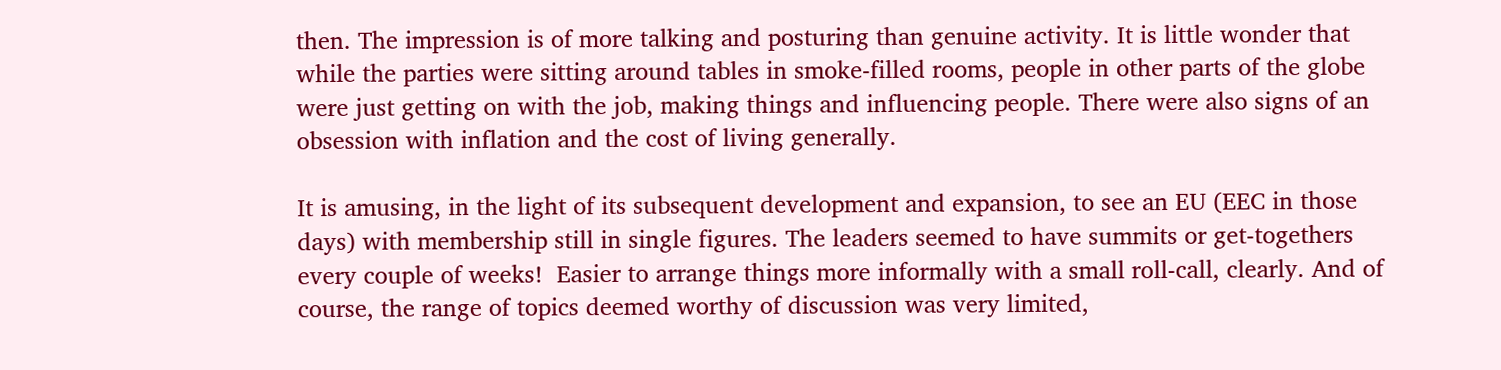then. The impression is of more talking and posturing than genuine activity. It is little wonder that while the parties were sitting around tables in smoke-filled rooms, people in other parts of the globe were just getting on with the job, making things and influencing people. There were also signs of an obsession with inflation and the cost of living generally.

It is amusing, in the light of its subsequent development and expansion, to see an EU (EEC in those days) with membership still in single figures. The leaders seemed to have summits or get-togethers every couple of weeks!  Easier to arrange things more informally with a small roll-call, clearly. And of course, the range of topics deemed worthy of discussion was very limited,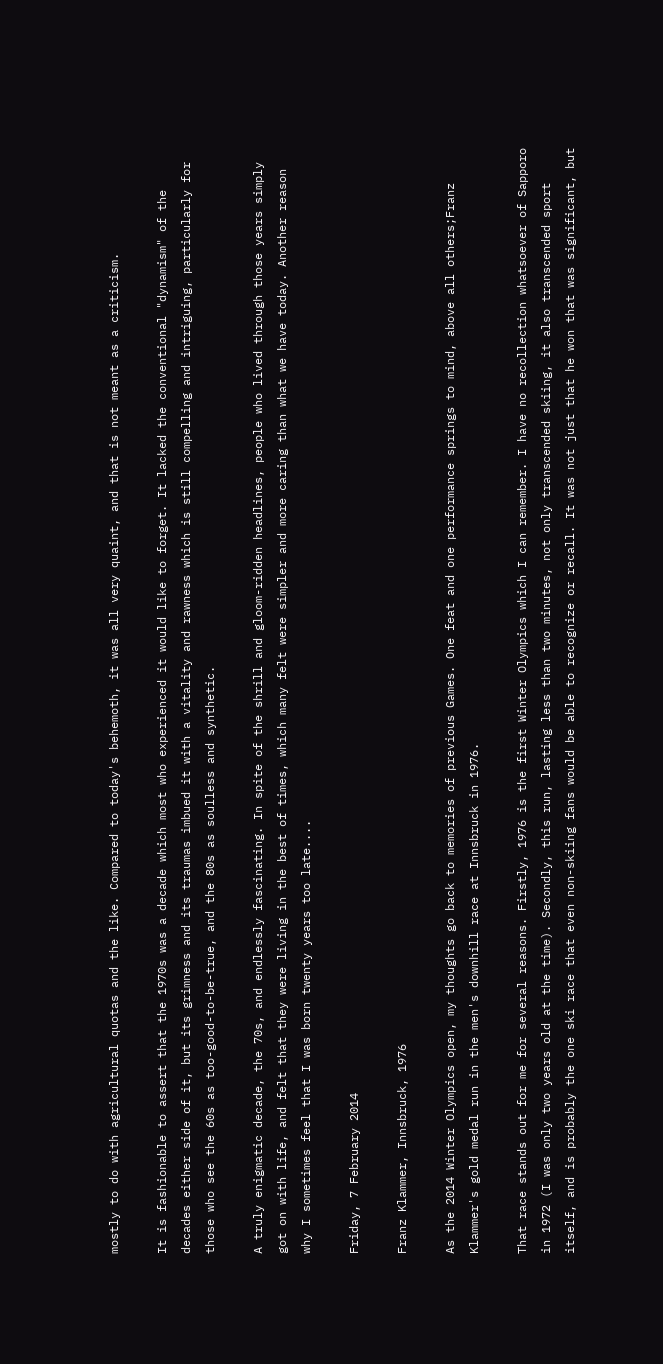mostly to do with agricultural quotas and the like. Compared to today's behemoth, it was all very quaint, and that is not meant as a criticism.

It is fashionable to assert that the 1970s was a decade which most who experienced it would like to forget. It lacked the conventional "dynamism" of the decades either side of it, but its grimness and its traumas imbued it with a vitality and rawness which is still compelling and intriguing, particularly for those who see the 60s as too-good-to-be-true, and the 80s as soulless and synthetic.

A truly enigmatic decade, the 70s, and endlessly fascinating. In spite of the shrill and gloom-ridden headlines, people who lived through those years simply got on with life, and felt that they were living in the best of times, which many felt were simpler and more caring than what we have today. Another reason why I sometimes feel that I was born twenty years too late....

Friday, 7 February 2014

Franz Klammer, Innsbruck, 1976

As the 2014 Winter Olympics open, my thoughts go back to memories of previous Games. One feat and one performance springs to mind, above all others;Franz Klammer's gold medal run in the men's downhill race at Innsbruck in 1976.

That race stands out for me for several reasons. Firstly, 1976 is the first Winter Olympics which I can remember. I have no recollection whatsoever of Sapporo in 1972 (I was only two years old at the time). Secondly, this run, lasting less than two minutes, not only transcended skiing, it also transcended sport itself, and is probably the one ski race that even non-skiing fans would be able to recognize or recall. It was not just that he won that was significant, but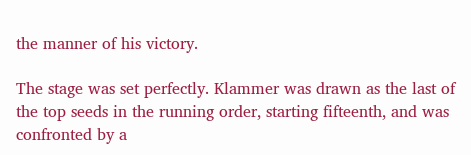the manner of his victory.

The stage was set perfectly. Klammer was drawn as the last of the top seeds in the running order, starting fifteenth, and was confronted by a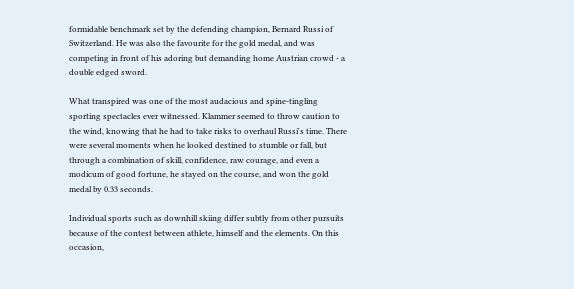formidable benchmark set by the defending champion, Bernard Russi of Switzerland. He was also the favourite for the gold medal, and was competing in front of his adoring but demanding home Austrian crowd - a double edged sword.

What transpired was one of the most audacious and spine-tingling sporting spectacles ever witnessed. Klammer seemed to throw caution to the wind, knowing that he had to take risks to overhaul Russi's time. There were several moments when he looked destined to stumble or fall, but through a combination of skill, confidence, raw courage, and even a modicum of good fortune, he stayed on the course, and won the gold medal by 0.33 seconds.

Individual sports such as downhill skiing differ subtly from other pursuits because of the contest between athlete, himself and the elements. On this occasion,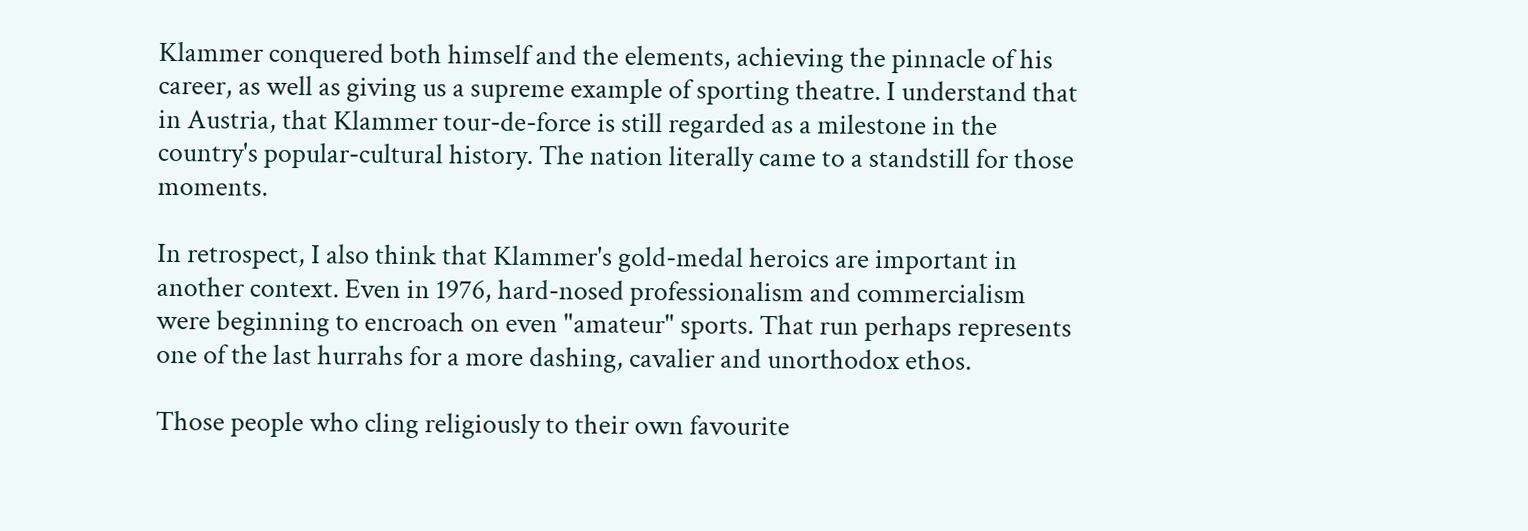Klammer conquered both himself and the elements, achieving the pinnacle of his career, as well as giving us a supreme example of sporting theatre. I understand that in Austria, that Klammer tour-de-force is still regarded as a milestone in the country's popular-cultural history. The nation literally came to a standstill for those moments.

In retrospect, I also think that Klammer's gold-medal heroics are important in another context. Even in 1976, hard-nosed professionalism and commercialism were beginning to encroach on even "amateur" sports. That run perhaps represents one of the last hurrahs for a more dashing, cavalier and unorthodox ethos.

Those people who cling religiously to their own favourite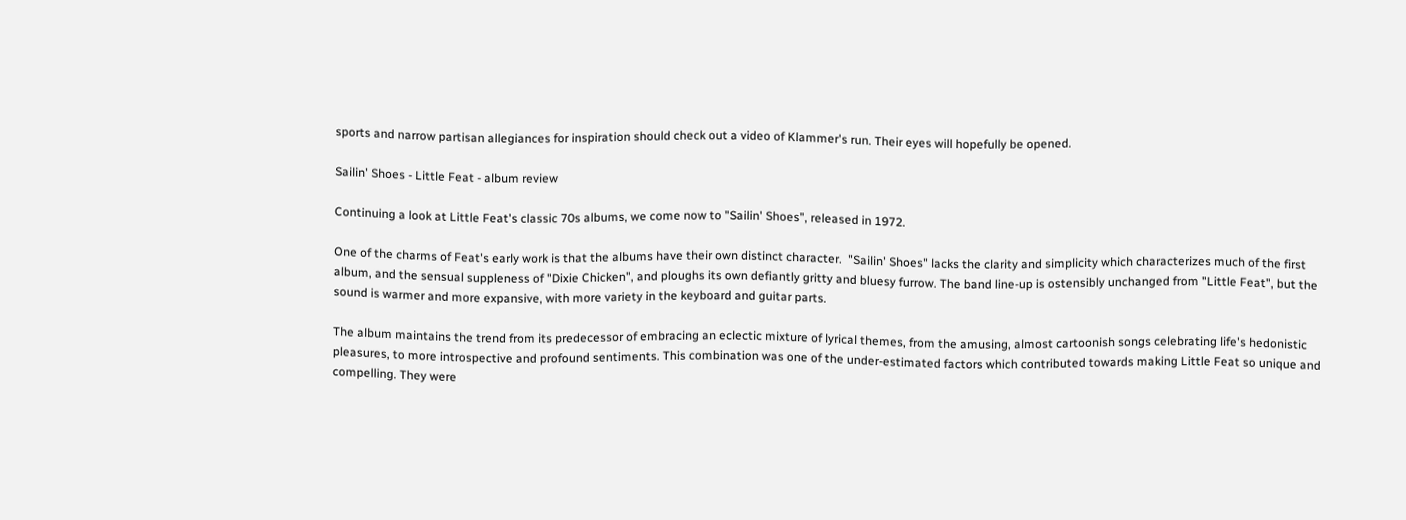sports and narrow partisan allegiances for inspiration should check out a video of Klammer's run. Their eyes will hopefully be opened.

Sailin' Shoes - Little Feat - album review

Continuing a look at Little Feat's classic 70s albums, we come now to "Sailin' Shoes", released in 1972.

One of the charms of Feat's early work is that the albums have their own distinct character.  "Sailin' Shoes" lacks the clarity and simplicity which characterizes much of the first album, and the sensual suppleness of "Dixie Chicken", and ploughs its own defiantly gritty and bluesy furrow. The band line-up is ostensibly unchanged from "Little Feat", but the sound is warmer and more expansive, with more variety in the keyboard and guitar parts.

The album maintains the trend from its predecessor of embracing an eclectic mixture of lyrical themes, from the amusing, almost cartoonish songs celebrating life's hedonistic pleasures, to more introspective and profound sentiments. This combination was one of the under-estimated factors which contributed towards making Little Feat so unique and compelling. They were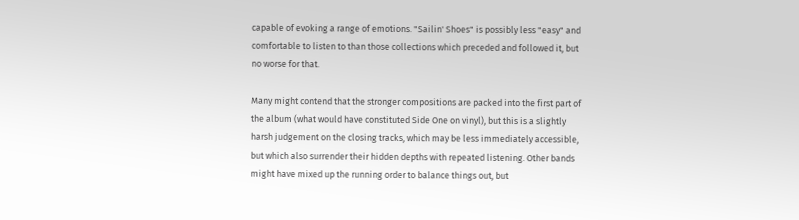capable of evoking a range of emotions. "Sailin' Shoes" is possibly less "easy" and comfortable to listen to than those collections which preceded and followed it, but no worse for that.

Many might contend that the stronger compositions are packed into the first part of the album (what would have constituted Side One on vinyl), but this is a slightly harsh judgement on the closing tracks, which may be less immediately accessible, but which also surrender their hidden depths with repeated listening. Other bands might have mixed up the running order to balance things out, but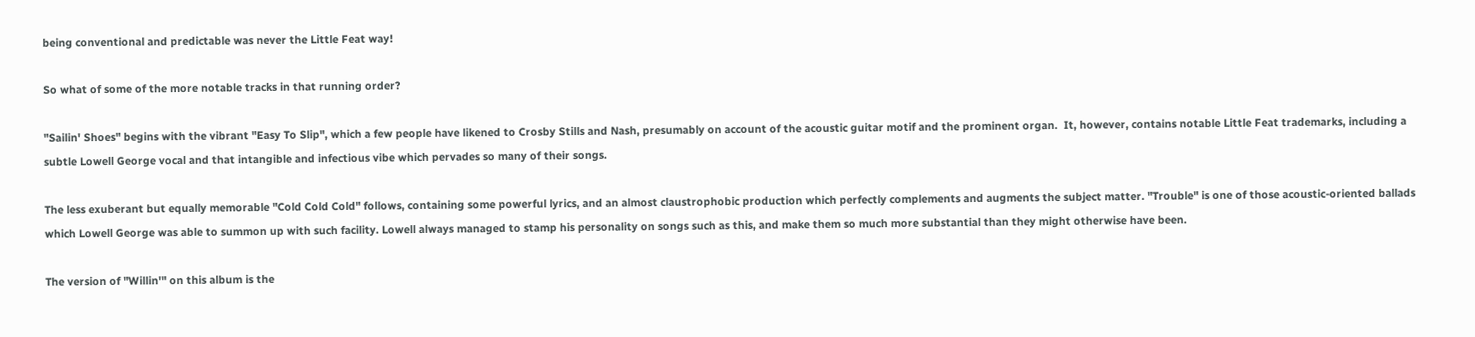being conventional and predictable was never the Little Feat way!

So what of some of the more notable tracks in that running order?

"Sailin' Shoes" begins with the vibrant "Easy To Slip", which a few people have likened to Crosby Stills and Nash, presumably on account of the acoustic guitar motif and the prominent organ.  It, however, contains notable Little Feat trademarks, including a subtle Lowell George vocal and that intangible and infectious vibe which pervades so many of their songs.

The less exuberant but equally memorable "Cold Cold Cold" follows, containing some powerful lyrics, and an almost claustrophobic production which perfectly complements and augments the subject matter. "Trouble" is one of those acoustic-oriented ballads which Lowell George was able to summon up with such facility. Lowell always managed to stamp his personality on songs such as this, and make them so much more substantial than they might otherwise have been.

The version of "Willin'" on this album is the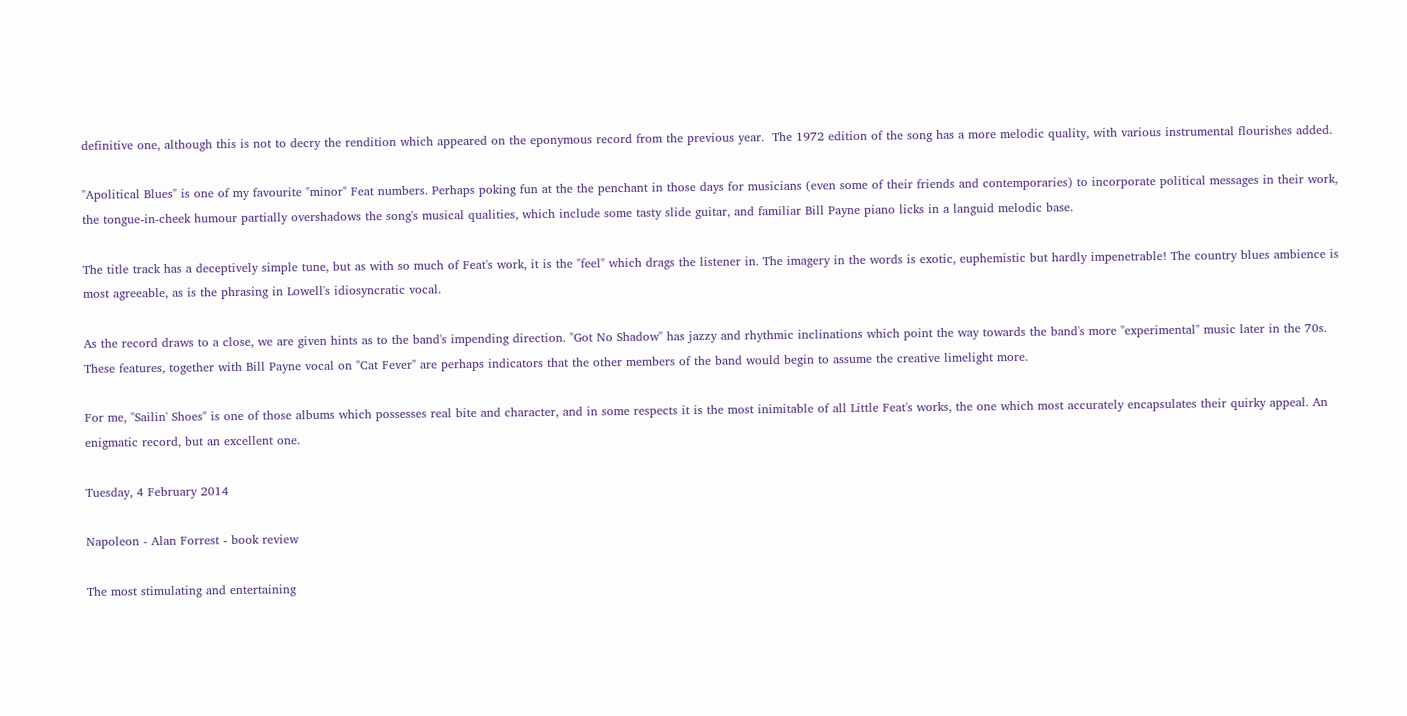definitive one, although this is not to decry the rendition which appeared on the eponymous record from the previous year.  The 1972 edition of the song has a more melodic quality, with various instrumental flourishes added.

"Apolitical Blues" is one of my favourite "minor" Feat numbers. Perhaps poking fun at the the penchant in those days for musicians (even some of their friends and contemporaries) to incorporate political messages in their work, the tongue-in-cheek humour partially overshadows the song's musical qualities, which include some tasty slide guitar, and familiar Bill Payne piano licks in a languid melodic base.

The title track has a deceptively simple tune, but as with so much of Feat's work, it is the "feel" which drags the listener in. The imagery in the words is exotic, euphemistic but hardly impenetrable! The country blues ambience is most agreeable, as is the phrasing in Lowell's idiosyncratic vocal.

As the record draws to a close, we are given hints as to the band's impending direction. "Got No Shadow" has jazzy and rhythmic inclinations which point the way towards the band's more "experimental" music later in the 70s. These features, together with Bill Payne vocal on "Cat Fever" are perhaps indicators that the other members of the band would begin to assume the creative limelight more.

For me, "Sailin' Shoes" is one of those albums which possesses real bite and character, and in some respects it is the most inimitable of all Little Feat's works, the one which most accurately encapsulates their quirky appeal. An enigmatic record, but an excellent one.

Tuesday, 4 February 2014

Napoleon - Alan Forrest - book review

The most stimulating and entertaining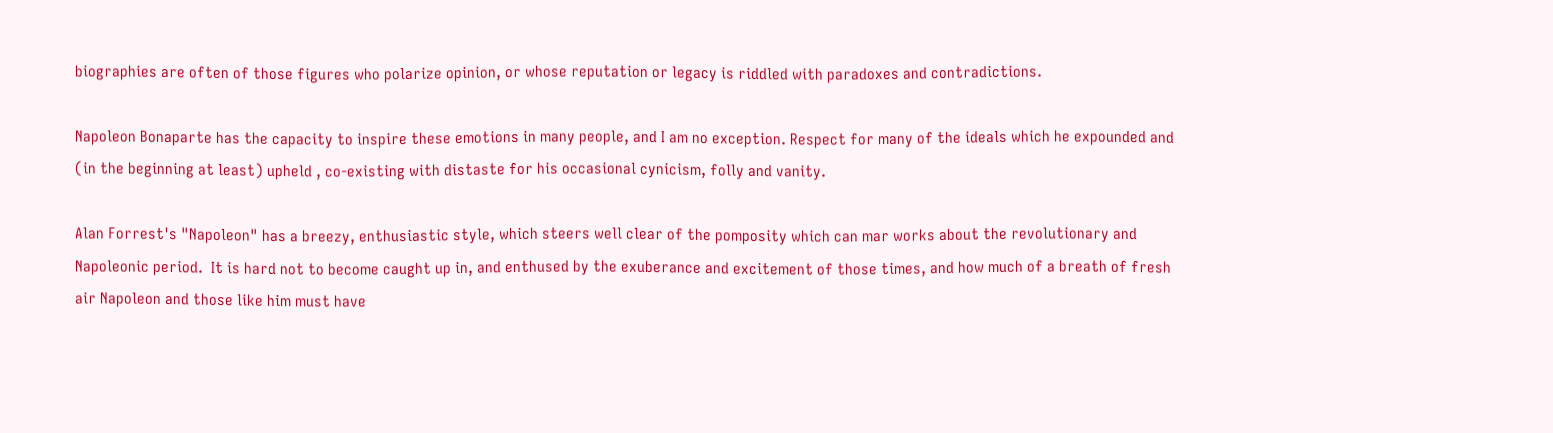biographies are often of those figures who polarize opinion, or whose reputation or legacy is riddled with paradoxes and contradictions.

Napoleon Bonaparte has the capacity to inspire these emotions in many people, and I am no exception. Respect for many of the ideals which he expounded and (in the beginning at least) upheld , co-existing with distaste for his occasional cynicism, folly and vanity.

Alan Forrest's "Napoleon" has a breezy, enthusiastic style, which steers well clear of the pomposity which can mar works about the revolutionary and Napoleonic period.  It is hard not to become caught up in, and enthused by the exuberance and excitement of those times, and how much of a breath of fresh air Napoleon and those like him must have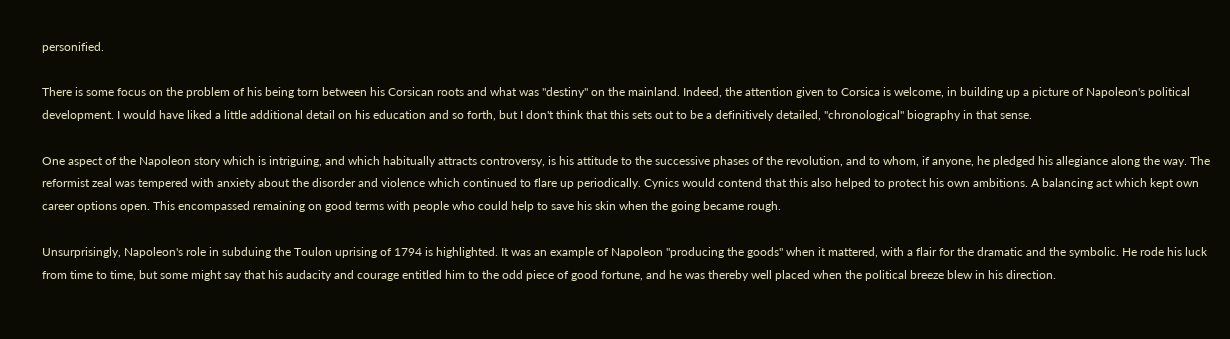personified.

There is some focus on the problem of his being torn between his Corsican roots and what was "destiny" on the mainland. Indeed, the attention given to Corsica is welcome, in building up a picture of Napoleon's political development. I would have liked a little additional detail on his education and so forth, but I don't think that this sets out to be a definitively detailed, "chronological" biography in that sense.

One aspect of the Napoleon story which is intriguing, and which habitually attracts controversy, is his attitude to the successive phases of the revolution, and to whom, if anyone, he pledged his allegiance along the way. The reformist zeal was tempered with anxiety about the disorder and violence which continued to flare up periodically. Cynics would contend that this also helped to protect his own ambitions. A balancing act which kept own career options open. This encompassed remaining on good terms with people who could help to save his skin when the going became rough.

Unsurprisingly, Napoleon's role in subduing the Toulon uprising of 1794 is highlighted. It was an example of Napoleon "producing the goods" when it mattered, with a flair for the dramatic and the symbolic. He rode his luck from time to time, but some might say that his audacity and courage entitled him to the odd piece of good fortune, and he was thereby well placed when the political breeze blew in his direction.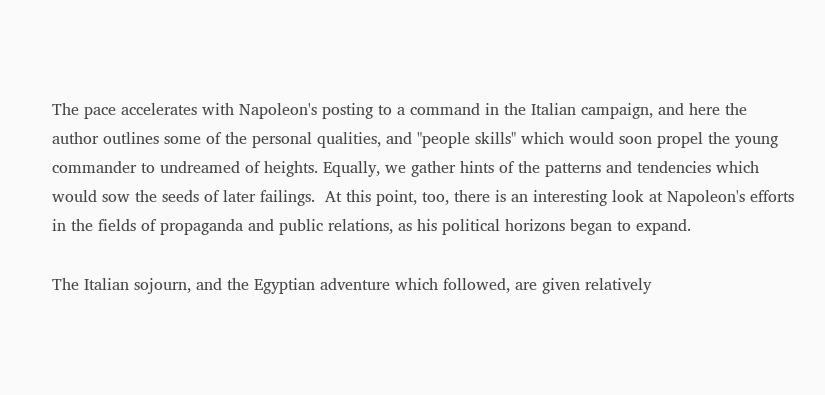The pace accelerates with Napoleon's posting to a command in the Italian campaign, and here the author outlines some of the personal qualities, and "people skills" which would soon propel the young commander to undreamed of heights. Equally, we gather hints of the patterns and tendencies which would sow the seeds of later failings.  At this point, too, there is an interesting look at Napoleon's efforts in the fields of propaganda and public relations, as his political horizons began to expand.

The Italian sojourn, and the Egyptian adventure which followed, are given relatively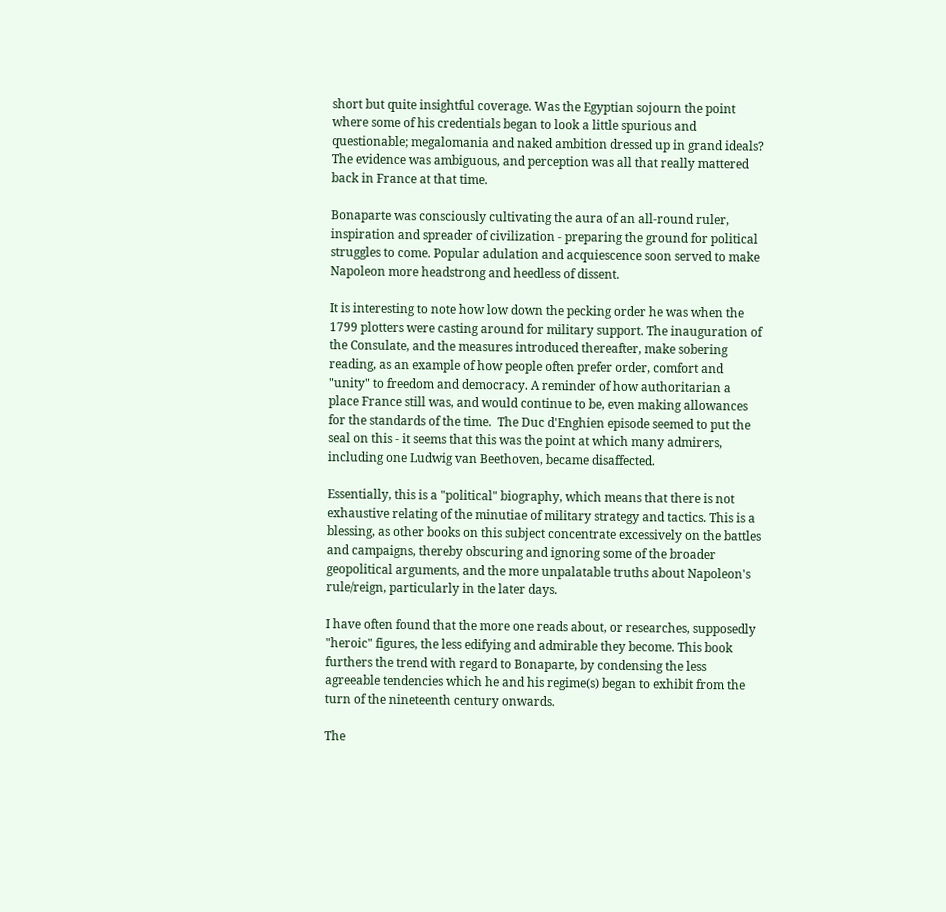short but quite insightful coverage. Was the Egyptian sojourn the point where some of his credentials began to look a little spurious and questionable; megalomania and naked ambition dressed up in grand ideals?  The evidence was ambiguous, and perception was all that really mattered back in France at that time.

Bonaparte was consciously cultivating the aura of an all-round ruler, inspiration and spreader of civilization - preparing the ground for political struggles to come. Popular adulation and acquiescence soon served to make Napoleon more headstrong and heedless of dissent.

It is interesting to note how low down the pecking order he was when the 1799 plotters were casting around for military support. The inauguration of the Consulate, and the measures introduced thereafter, make sobering reading, as an example of how people often prefer order, comfort and "unity" to freedom and democracy. A reminder of how authoritarian a place France still was, and would continue to be, even making allowances for the standards of the time.  The Duc d'Enghien episode seemed to put the seal on this - it seems that this was the point at which many admirers, including one Ludwig van Beethoven, became disaffected.

Essentially, this is a "political" biography, which means that there is not exhaustive relating of the minutiae of military strategy and tactics. This is a blessing, as other books on this subject concentrate excessively on the battles and campaigns, thereby obscuring and ignoring some of the broader geopolitical arguments, and the more unpalatable truths about Napoleon's rule/reign, particularly in the later days.

I have often found that the more one reads about, or researches, supposedly "heroic" figures, the less edifying and admirable they become. This book furthers the trend with regard to Bonaparte, by condensing the less agreeable tendencies which he and his regime(s) began to exhibit from the turn of the nineteenth century onwards.

The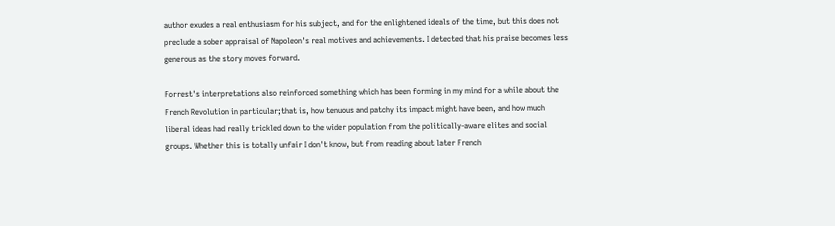author exudes a real enthusiasm for his subject, and for the enlightened ideals of the time, but this does not preclude a sober appraisal of Napoleon's real motives and achievements. I detected that his praise becomes less generous as the story moves forward.

Forrest's interpretations also reinforced something which has been forming in my mind for a while about the French Revolution in particular;that is, how tenuous and patchy its impact might have been, and how much liberal ideas had really trickled down to the wider population from the politically-aware elites and social groups. Whether this is totally unfair I don't know, but from reading about later French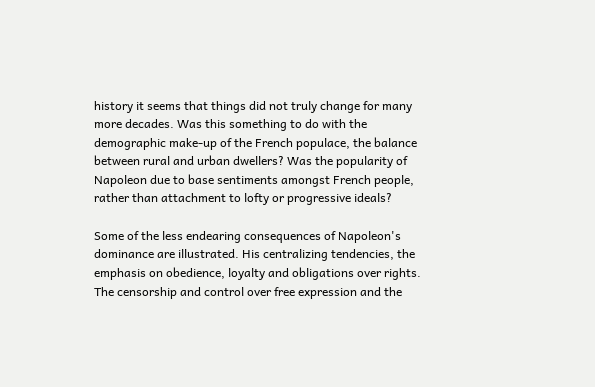history it seems that things did not truly change for many more decades. Was this something to do with the demographic make-up of the French populace, the balance between rural and urban dwellers? Was the popularity of Napoleon due to base sentiments amongst French people, rather than attachment to lofty or progressive ideals?

Some of the less endearing consequences of Napoleon's dominance are illustrated. His centralizing tendencies, the emphasis on obedience, loyalty and obligations over rights. The censorship and control over free expression and the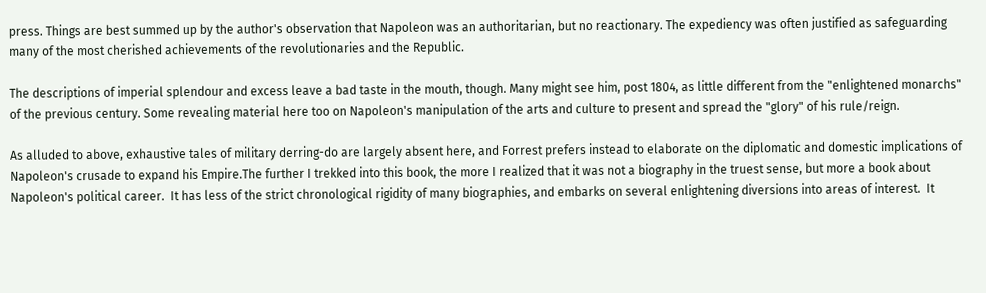press. Things are best summed up by the author's observation that Napoleon was an authoritarian, but no reactionary. The expediency was often justified as safeguarding many of the most cherished achievements of the revolutionaries and the Republic.

The descriptions of imperial splendour and excess leave a bad taste in the mouth, though. Many might see him, post 1804, as little different from the "enlightened monarchs" of the previous century. Some revealing material here too on Napoleon's manipulation of the arts and culture to present and spread the "glory" of his rule/reign.

As alluded to above, exhaustive tales of military derring-do are largely absent here, and Forrest prefers instead to elaborate on the diplomatic and domestic implications of Napoleon's crusade to expand his Empire.The further I trekked into this book, the more I realized that it was not a biography in the truest sense, but more a book about Napoleon's political career.  It has less of the strict chronological rigidity of many biographies, and embarks on several enlightening diversions into areas of interest.  It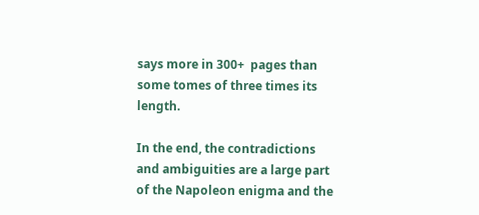says more in 300+  pages than some tomes of three times its length.

In the end, the contradictions and ambiguities are a large part of the Napoleon enigma and the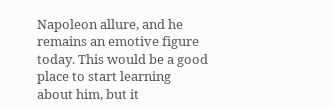Napoleon allure, and he remains an emotive figure today. This would be a good place to start learning about him, but it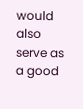would also serve as a good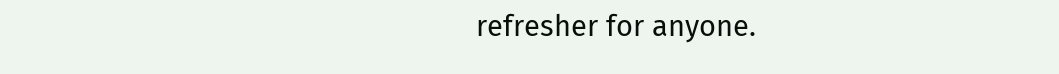refresher for anyone.